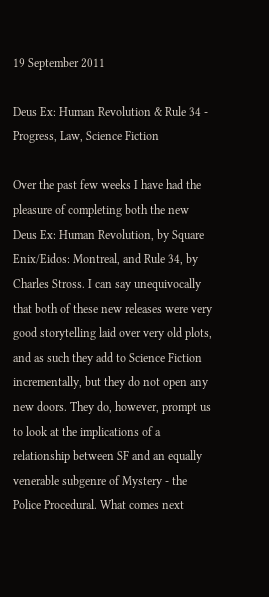19 September 2011

Deus Ex: Human Revolution & Rule 34 - Progress, Law, Science Fiction

Over the past few weeks I have had the pleasure of completing both the new Deus Ex: Human Revolution, by Square Enix/Eidos: Montreal, and Rule 34, by Charles Stross. I can say unequivocally that both of these new releases were very good storytelling laid over very old plots, and as such they add to Science Fiction incrementally, but they do not open any new doors. They do, however, prompt us to look at the implications of a relationship between SF and an equally venerable subgenre of Mystery - the Police Procedural. What comes next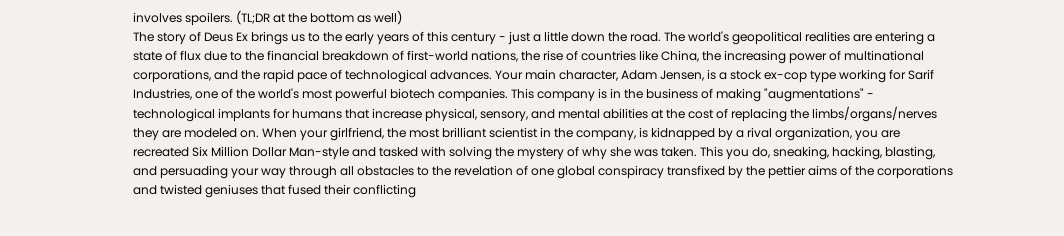involves spoilers. (TL;DR at the bottom as well)
The story of Deus Ex brings us to the early years of this century - just a little down the road. The world's geopolitical realities are entering a state of flux due to the financial breakdown of first-world nations, the rise of countries like China, the increasing power of multinational corporations, and the rapid pace of technological advances. Your main character, Adam Jensen, is a stock ex-cop type working for Sarif Industries, one of the world's most powerful biotech companies. This company is in the business of making "augmentations" - technological implants for humans that increase physical, sensory, and mental abilities at the cost of replacing the limbs/organs/nerves they are modeled on. When your girlfriend, the most brilliant scientist in the company, is kidnapped by a rival organization, you are recreated Six Million Dollar Man-style and tasked with solving the mystery of why she was taken. This you do, sneaking, hacking, blasting, and persuading your way through all obstacles to the revelation of one global conspiracy transfixed by the pettier aims of the corporations and twisted geniuses that fused their conflicting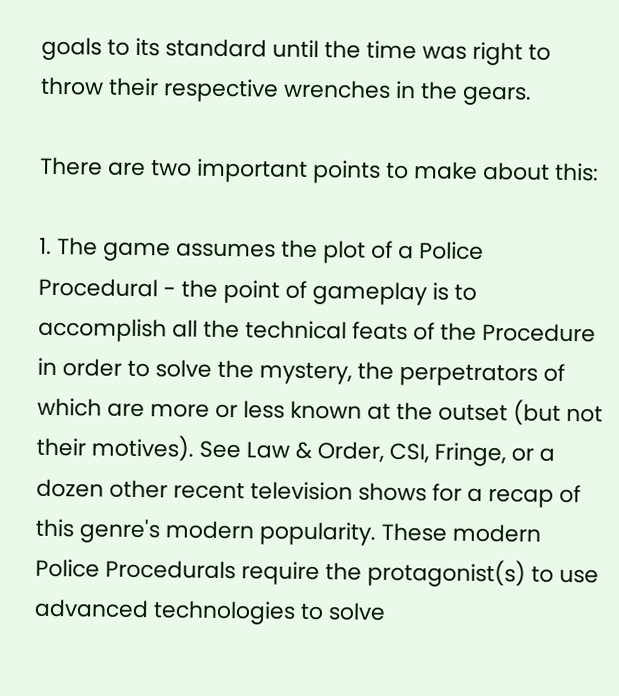goals to its standard until the time was right to throw their respective wrenches in the gears.

There are two important points to make about this:

1. The game assumes the plot of a Police Procedural - the point of gameplay is to accomplish all the technical feats of the Procedure in order to solve the mystery, the perpetrators of which are more or less known at the outset (but not their motives). See Law & Order, CSI, Fringe, or a dozen other recent television shows for a recap of this genre's modern popularity. These modern Police Procedurals require the protagonist(s) to use advanced technologies to solve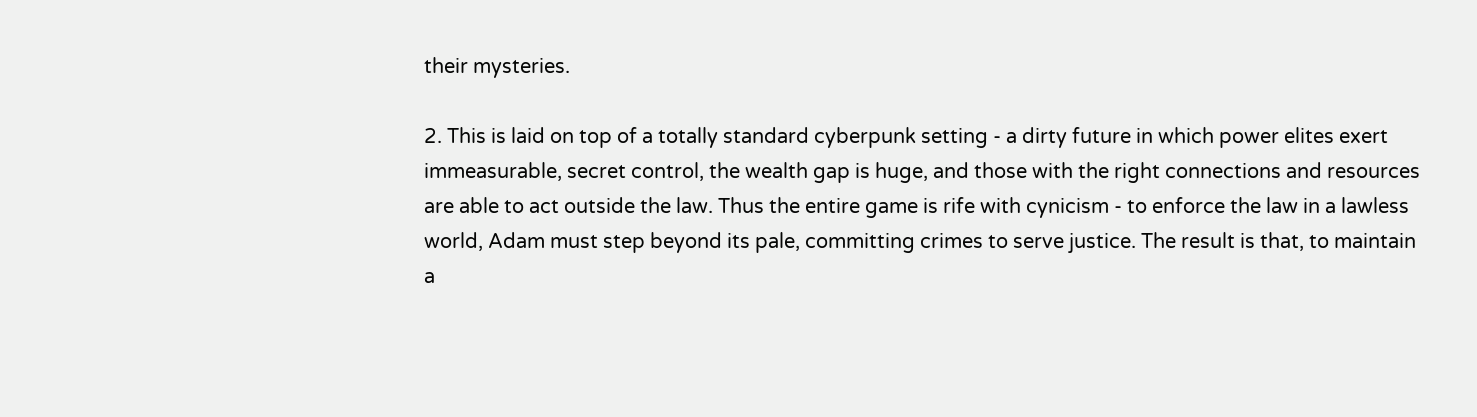their mysteries.

2. This is laid on top of a totally standard cyberpunk setting - a dirty future in which power elites exert immeasurable, secret control, the wealth gap is huge, and those with the right connections and resources are able to act outside the law. Thus the entire game is rife with cynicism - to enforce the law in a lawless world, Adam must step beyond its pale, committing crimes to serve justice. The result is that, to maintain a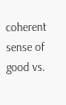coherent sense of good vs.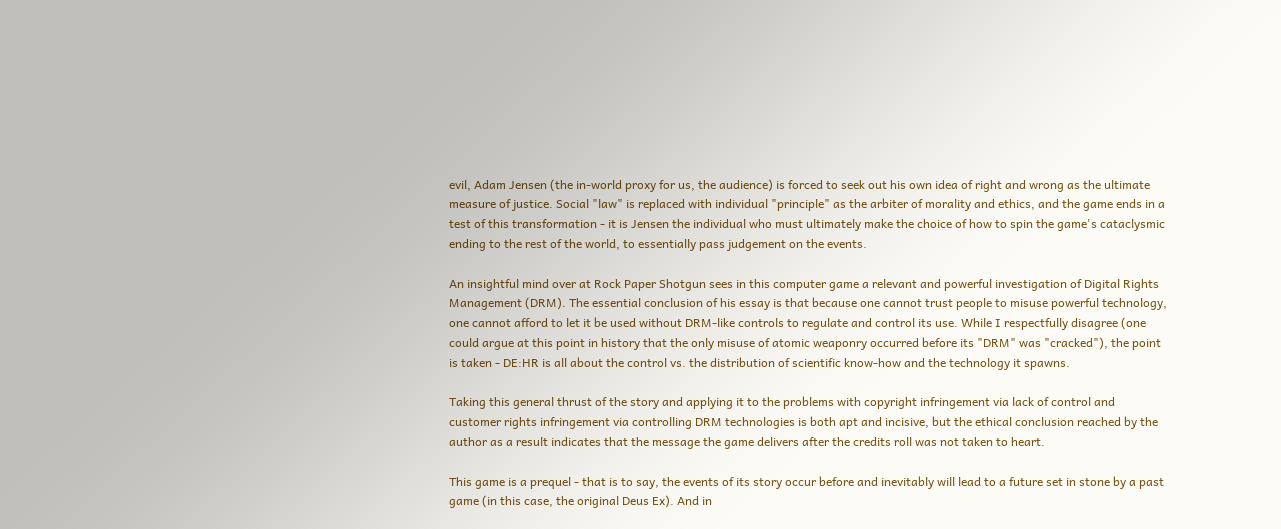evil, Adam Jensen (the in-world proxy for us, the audience) is forced to seek out his own idea of right and wrong as the ultimate measure of justice. Social "law" is replaced with individual "principle" as the arbiter of morality and ethics, and the game ends in a test of this transformation - it is Jensen the individual who must ultimately make the choice of how to spin the game's cataclysmic ending to the rest of the world, to essentially pass judgement on the events.

An insightful mind over at Rock Paper Shotgun sees in this computer game a relevant and powerful investigation of Digital Rights Management (DRM). The essential conclusion of his essay is that because one cannot trust people to misuse powerful technology, one cannot afford to let it be used without DRM-like controls to regulate and control its use. While I respectfully disagree (one could argue at this point in history that the only misuse of atomic weaponry occurred before its "DRM" was "cracked"), the point is taken - DE:HR is all about the control vs. the distribution of scientific know-how and the technology it spawns.

Taking this general thrust of the story and applying it to the problems with copyright infringement via lack of control and customer rights infringement via controlling DRM technologies is both apt and incisive, but the ethical conclusion reached by the author as a result indicates that the message the game delivers after the credits roll was not taken to heart.

This game is a prequel - that is to say, the events of its story occur before and inevitably will lead to a future set in stone by a past game (in this case, the original Deus Ex). And in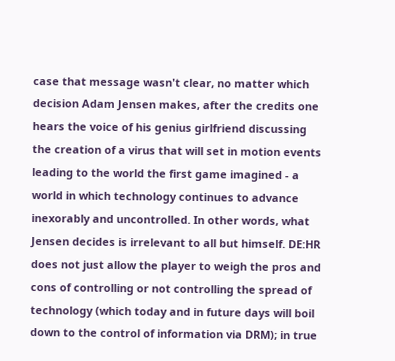case that message wasn't clear, no matter which decision Adam Jensen makes, after the credits one hears the voice of his genius girlfriend discussing the creation of a virus that will set in motion events leading to the world the first game imagined - a world in which technology continues to advance inexorably and uncontrolled. In other words, what Jensen decides is irrelevant to all but himself. DE:HR does not just allow the player to weigh the pros and cons of controlling or not controlling the spread of technology (which today and in future days will boil down to the control of information via DRM); in true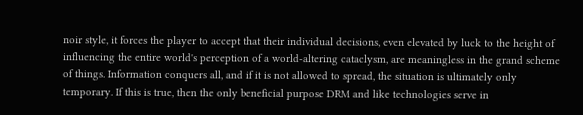noir style, it forces the player to accept that their individual decisions, even elevated by luck to the height of influencing the entire world's perception of a world-altering cataclysm, are meaningless in the grand scheme of things. Information conquers all, and if it is not allowed to spread, the situation is ultimately only temporary. If this is true, then the only beneficial purpose DRM and like technologies serve in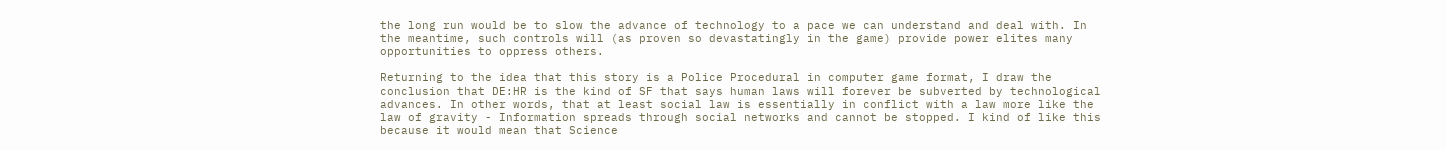the long run would be to slow the advance of technology to a pace we can understand and deal with. In the meantime, such controls will (as proven so devastatingly in the game) provide power elites many opportunities to oppress others.

Returning to the idea that this story is a Police Procedural in computer game format, I draw the conclusion that DE:HR is the kind of SF that says human laws will forever be subverted by technological advances. In other words, that at least social law is essentially in conflict with a law more like the law of gravity - Information spreads through social networks and cannot be stopped. I kind of like this because it would mean that Science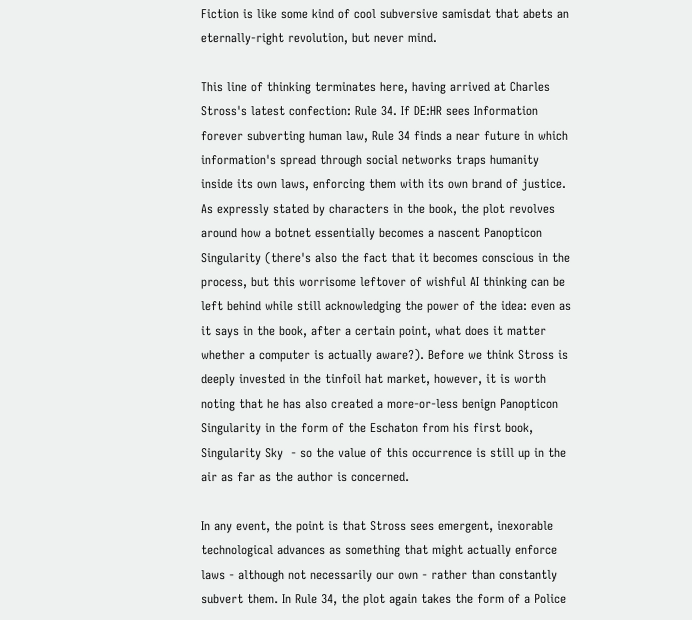Fiction is like some kind of cool subversive samisdat that abets an eternally-right revolution, but never mind.

This line of thinking terminates here, having arrived at Charles Stross's latest confection: Rule 34. If DE:HR sees Information forever subverting human law, Rule 34 finds a near future in which information's spread through social networks traps humanity inside its own laws, enforcing them with its own brand of justice. As expressly stated by characters in the book, the plot revolves around how a botnet essentially becomes a nascent Panopticon Singularity (there's also the fact that it becomes conscious in the process, but this worrisome leftover of wishful AI thinking can be left behind while still acknowledging the power of the idea: even as it says in the book, after a certain point, what does it matter whether a computer is actually aware?). Before we think Stross is deeply invested in the tinfoil hat market, however, it is worth noting that he has also created a more-or-less benign Panopticon Singularity in the form of the Eschaton from his first book, Singularity Sky  - so the value of this occurrence is still up in the air as far as the author is concerned.

In any event, the point is that Stross sees emergent, inexorable technological advances as something that might actually enforce laws - although not necessarily our own - rather than constantly subvert them. In Rule 34, the plot again takes the form of a Police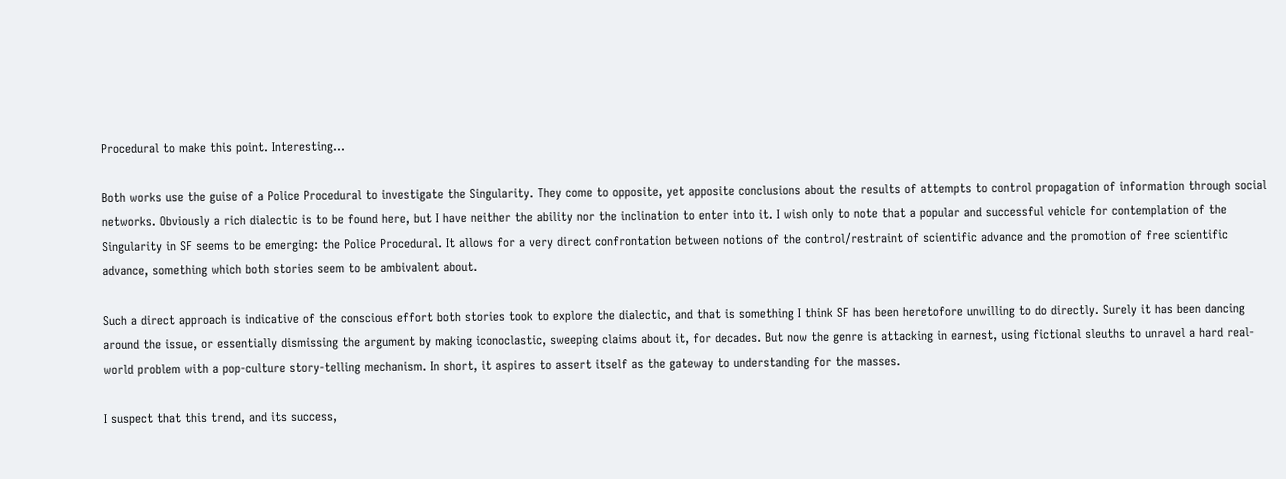Procedural to make this point. Interesting...

Both works use the guise of a Police Procedural to investigate the Singularity. They come to opposite, yet apposite conclusions about the results of attempts to control propagation of information through social networks. Obviously a rich dialectic is to be found here, but I have neither the ability nor the inclination to enter into it. I wish only to note that a popular and successful vehicle for contemplation of the Singularity in SF seems to be emerging: the Police Procedural. It allows for a very direct confrontation between notions of the control/restraint of scientific advance and the promotion of free scientific advance, something which both stories seem to be ambivalent about.

Such a direct approach is indicative of the conscious effort both stories took to explore the dialectic, and that is something I think SF has been heretofore unwilling to do directly. Surely it has been dancing around the issue, or essentially dismissing the argument by making iconoclastic, sweeping claims about it, for decades. But now the genre is attacking in earnest, using fictional sleuths to unravel a hard real-world problem with a pop-culture story-telling mechanism. In short, it aspires to assert itself as the gateway to understanding for the masses.

I suspect that this trend, and its success,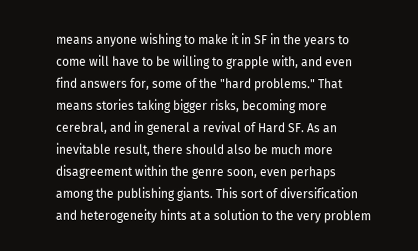means anyone wishing to make it in SF in the years to come will have to be willing to grapple with, and even find answers for, some of the "hard problems." That means stories taking bigger risks, becoming more cerebral, and in general a revival of Hard SF. As an inevitable result, there should also be much more disagreement within the genre soon, even perhaps among the publishing giants. This sort of diversification and heterogeneity hints at a solution to the very problem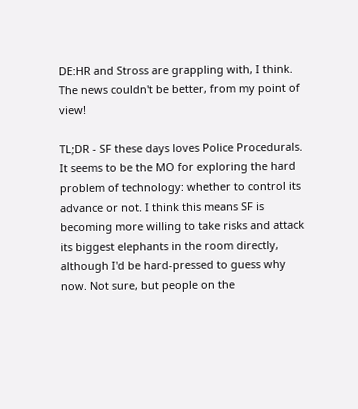DE:HR and Stross are grappling with, I think. The news couldn't be better, from my point of view!

TL;DR - SF these days loves Police Procedurals. It seems to be the MO for exploring the hard problem of technology: whether to control its advance or not. I think this means SF is becoming more willing to take risks and attack its biggest elephants in the room directly, although I'd be hard-pressed to guess why now. Not sure, but people on the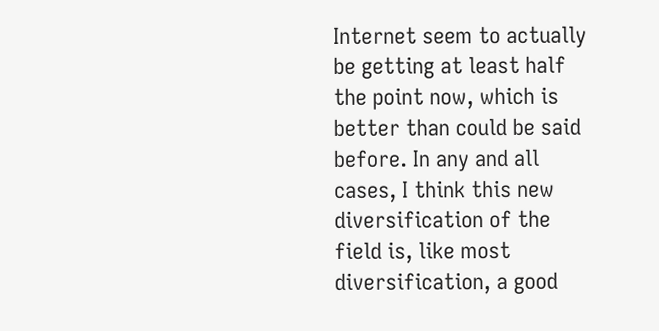Internet seem to actually be getting at least half the point now, which is better than could be said before. In any and all cases, I think this new diversification of the field is, like most diversification, a good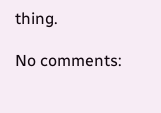thing.

No comments: